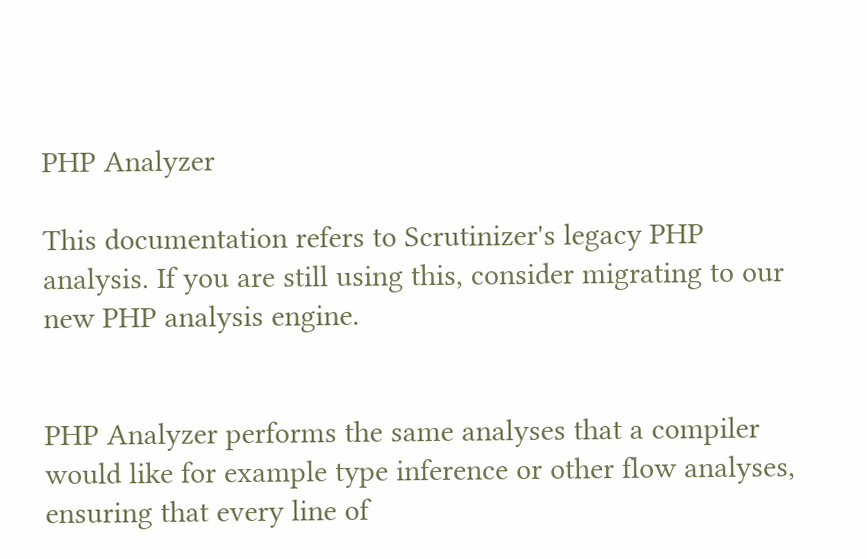PHP Analyzer

This documentation refers to Scrutinizer's legacy PHP analysis. If you are still using this, consider migrating to our new PHP analysis engine.


PHP Analyzer performs the same analyses that a compiler would like for example type inference or other flow analyses, ensuring that every line of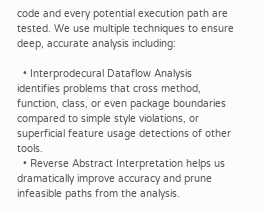code and every potential execution path are tested. We use multiple techniques to ensure deep, accurate analysis including:

  • Interprodecural Dataflow Analysis identifies problems that cross method, function, class, or even package boundaries compared to simple style violations, or superficial feature usage detections of other tools.
  • Reverse Abstract Interpretation helps us dramatically improve accuracy and prune infeasible paths from the analysis.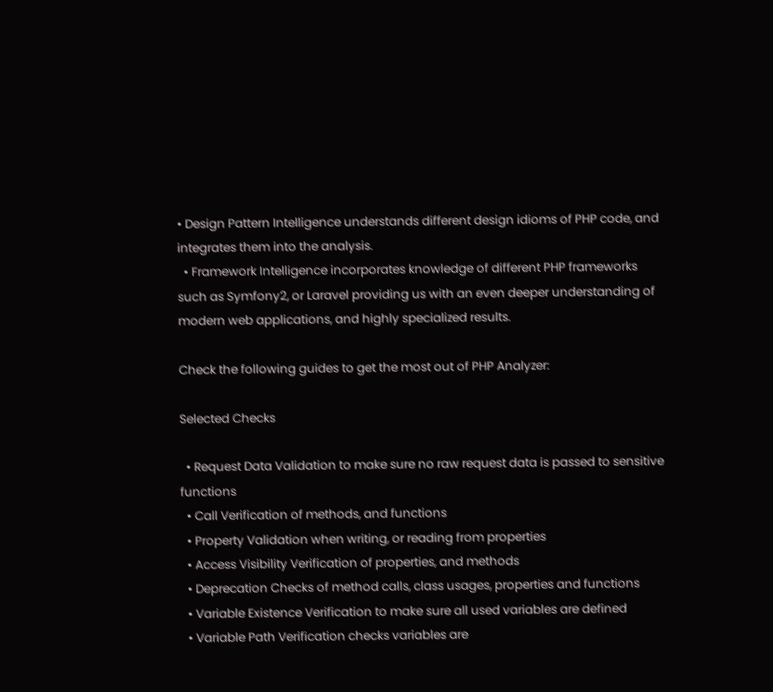• Design Pattern Intelligence understands different design idioms of PHP code, and integrates them into the analysis.
  • Framework Intelligence incorporates knowledge of different PHP frameworks such as Symfony2, or Laravel providing us with an even deeper understanding of modern web applications, and highly specialized results.

Check the following guides to get the most out of PHP Analyzer:

Selected Checks

  • Request Data Validation to make sure no raw request data is passed to sensitive functions
  • Call Verification of methods, and functions
  • Property Validation when writing, or reading from properties
  • Access Visibility Verification of properties, and methods
  • Deprecation Checks of method calls, class usages, properties and functions
  • Variable Existence Verification to make sure all used variables are defined
  • Variable Path Verification checks variables are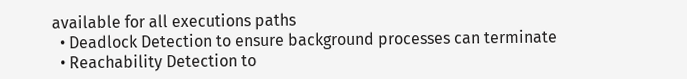available for all executions paths
  • Deadlock Detection to ensure background processes can terminate
  • Reachability Detection to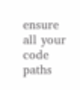ensure all your code paths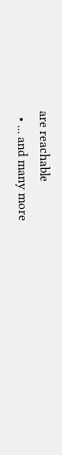are reachable
  • ... and many more